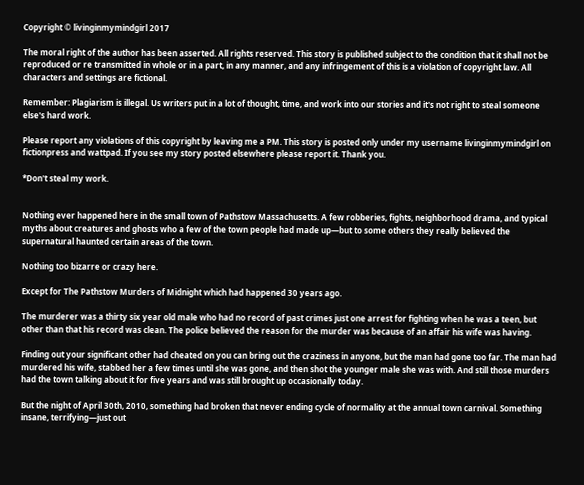Copyright © livinginmymindgirl 2017

The moral right of the author has been asserted. All rights reserved. This story is published subject to the condition that it shall not be reproduced or re transmitted in whole or in a part, in any manner, and any infringement of this is a violation of copyright law. All characters and settings are fictional.

Remember: Plagiarism is illegal. Us writers put in a lot of thought, time, and work into our stories and it's not right to steal someone else's hard work.

Please report any violations of this copyright by leaving me a PM. This story is posted only under my username livinginmymindgirl on fictionpress and wattpad. If you see my story posted elsewhere please report it. Thank you.

*Don't steal my work.


Nothing ever happened here in the small town of Pathstow Massachusetts. A few robberies, fights, neighborhood drama, and typical myths about creatures and ghosts who a few of the town people had made up—but to some others they really believed the supernatural haunted certain areas of the town.

Nothing too bizarre or crazy here.

Except for The Pathstow Murders of Midnight which had happened 30 years ago.

The murderer was a thirty six year old male who had no record of past crimes just one arrest for fighting when he was a teen, but other than that his record was clean. The police believed the reason for the murder was because of an affair his wife was having.

Finding out your significant other had cheated on you can bring out the craziness in anyone, but the man had gone too far. The man had murdered his wife, stabbed her a few times until she was gone, and then shot the younger male she was with. And still those murders had the town talking about it for five years and was still brought up occasionally today.

But the night of April 30th, 2010, something had broken that never ending cycle of normality at the annual town carnival. Something insane, terrifying—just out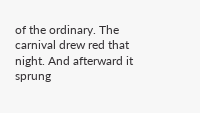of the ordinary. The carnival drew red that night. And afterward it sprung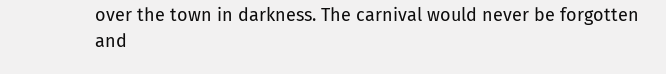over the town in darkness. The carnival would never be forgotten and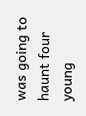was going to haunt four young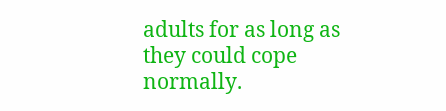adults for as long as they could cope normally.